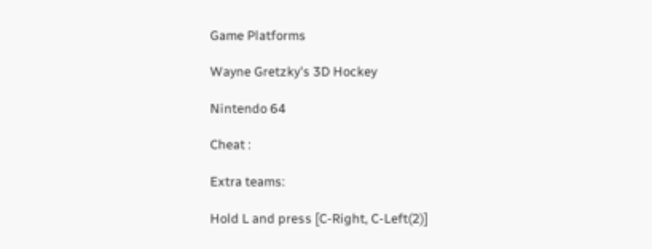Game Platforms

Wayne Gretzky's 3D Hockey

Nintendo 64

Cheat :

Extra teams:

Hold L and press [C-Right, C-Left(2)]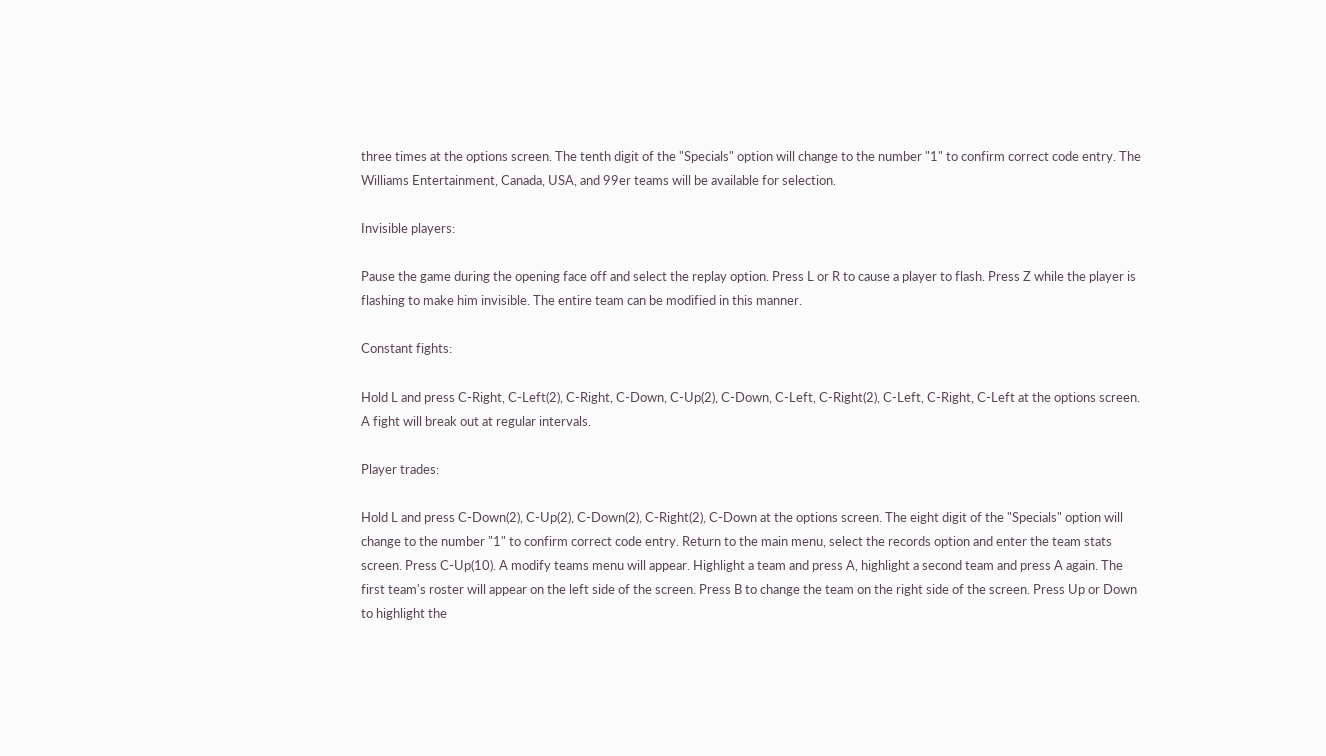three times at the options screen. The tenth digit of the "Specials" option will change to the number "1" to confirm correct code entry. The Williams Entertainment, Canada, USA, and 99er teams will be available for selection.

Invisible players:

Pause the game during the opening face off and select the replay option. Press L or R to cause a player to flash. Press Z while the player is flashing to make him invisible. The entire team can be modified in this manner.

Constant fights:

Hold L and press C-Right, C-Left(2), C-Right, C-Down, C-Up(2), C-Down, C-Left, C-Right(2), C-Left, C-Right, C-Left at the options screen. A fight will break out at regular intervals.

Player trades:

Hold L and press C-Down(2), C-Up(2), C-Down(2), C-Right(2), C-Down at the options screen. The eight digit of the "Specials" option will change to the number "1" to confirm correct code entry. Return to the main menu, select the records option and enter the team stats screen. Press C-Up(10). A modify teams menu will appear. Highlight a team and press A, highlight a second team and press A again. The first team's roster will appear on the left side of the screen. Press B to change the team on the right side of the screen. Press Up or Down to highlight the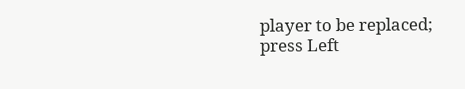player to be replaced; press Left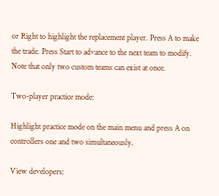or Right to highlight the replacement player. Press A to make the trade. Press Start to advance to the next team to modify. Note that only two custom teams can exist at once.

Two-player practice mode:

Highlight practice mode on the main menu and press A on controllers one and two simultaneously.

View developers: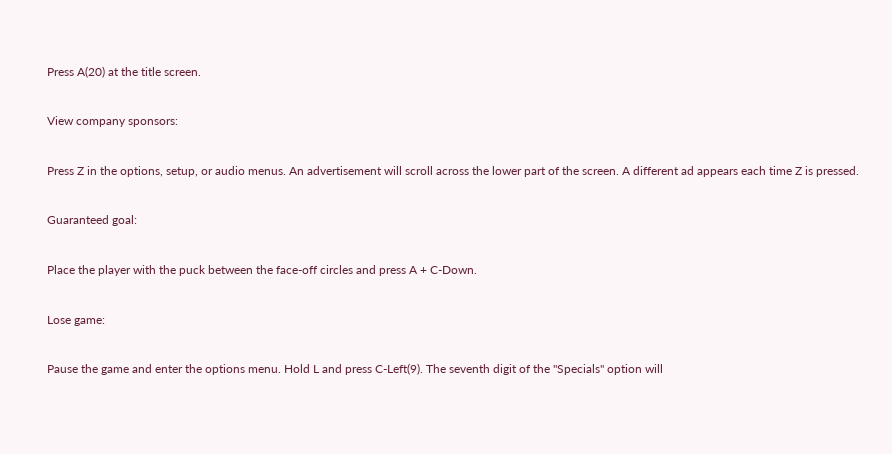Press A(20) at the title screen.

View company sponsors:

Press Z in the options, setup, or audio menus. An advertisement will scroll across the lower part of the screen. A different ad appears each time Z is pressed.

Guaranteed goal:

Place the player with the puck between the face-off circles and press A + C-Down.

Lose game:

Pause the game and enter the options menu. Hold L and press C-Left(9). The seventh digit of the "Specials" option will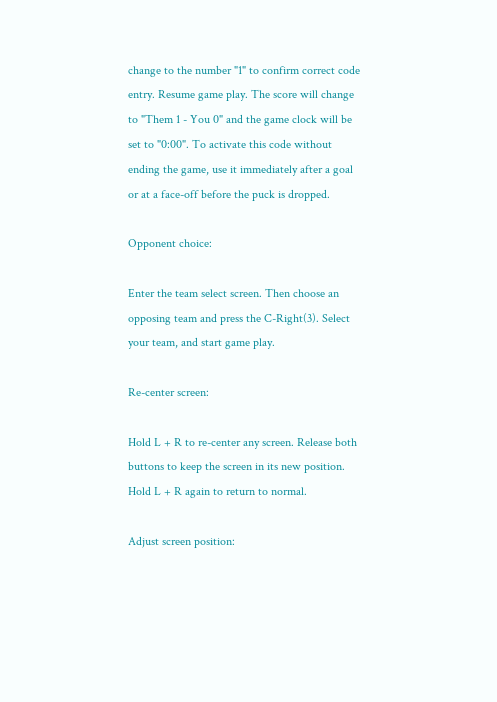change to the number "1" to confirm correct code entry. Resume game play. The score will change to "Them 1 - You 0" and the game clock will be set to "0:00". To activate this code without ending the game, use it immediately after a goal or at a face-off before the puck is dropped.

Opponent choice:

Enter the team select screen. Then choose an opposing team and press the C-Right(3). Select your team, and start game play.

Re-center screen:

Hold L + R to re-center any screen. Release both buttons to keep the screen in its new position. Hold L + R again to return to normal.

Adjust screen position: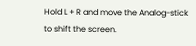Hold L + R and move the Analog-stick to shift the screen.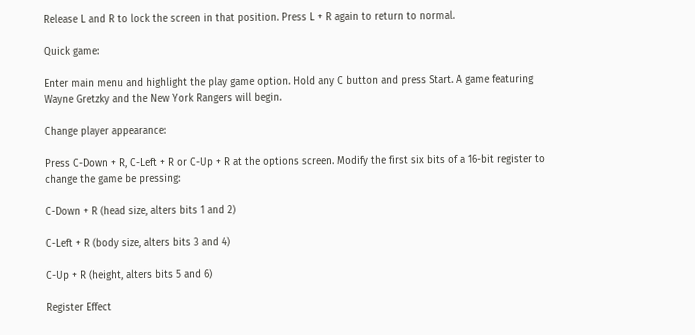Release L and R to lock the screen in that position. Press L + R again to return to normal.

Quick game:

Enter main menu and highlight the play game option. Hold any C button and press Start. A game featuring Wayne Gretzky and the New York Rangers will begin.

Change player appearance:

Press C-Down + R, C-Left + R or C-Up + R at the options screen. Modify the first six bits of a 16-bit register to change the game be pressing:

C-Down + R (head size, alters bits 1 and 2)

C-Left + R (body size, alters bits 3 and 4)

C-Up + R (height, alters bits 5 and 6)

Register Effect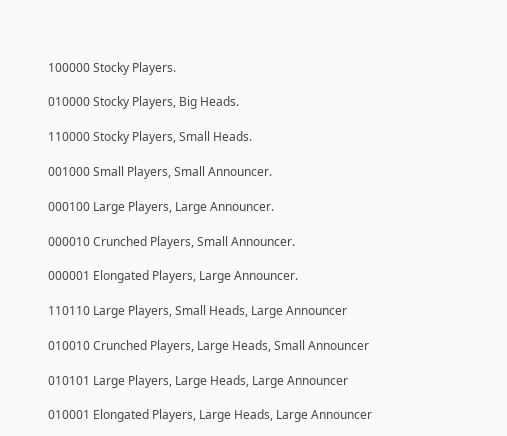100000 Stocky Players.

010000 Stocky Players, Big Heads.

110000 Stocky Players, Small Heads.

001000 Small Players, Small Announcer.

000100 Large Players, Large Announcer.

000010 Crunched Players, Small Announcer.

000001 Elongated Players, Large Announcer.

110110 Large Players, Small Heads, Large Announcer

010010 Crunched Players, Large Heads, Small Announcer

010101 Large Players, Large Heads, Large Announcer

010001 Elongated Players, Large Heads, Large Announcer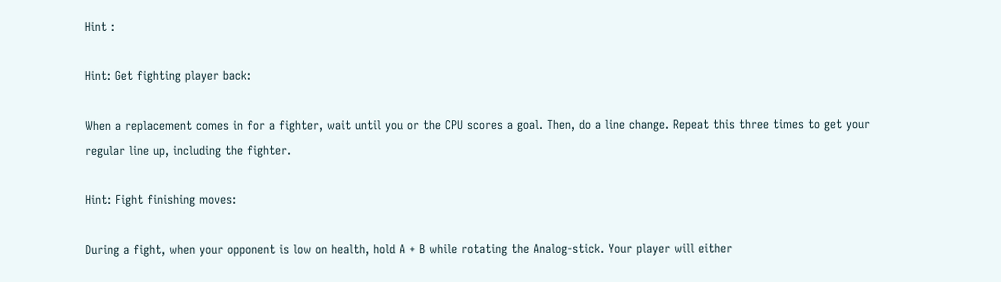Hint :

Hint: Get fighting player back:

When a replacement comes in for a fighter, wait until you or the CPU scores a goal. Then, do a line change. Repeat this three times to get your regular line up, including the fighter.

Hint: Fight finishing moves:

During a fight, when your opponent is low on health, hold A + B while rotating the Analog-stick. Your player will either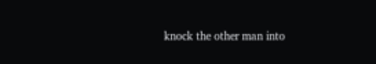knock the other man into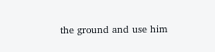the ground and use him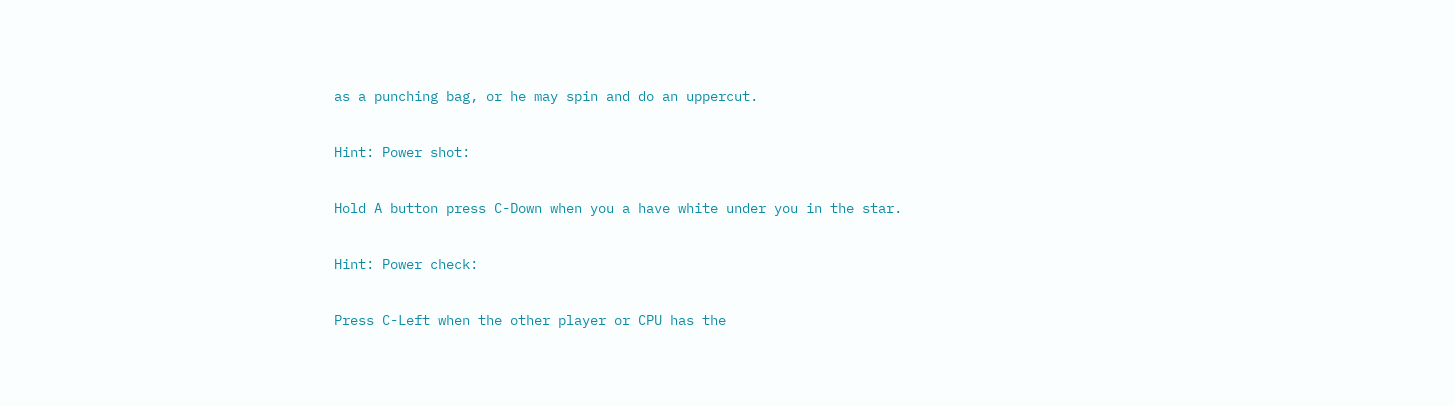as a punching bag, or he may spin and do an uppercut.

Hint: Power shot:

Hold A button press C-Down when you a have white under you in the star.

Hint: Power check:

Press C-Left when the other player or CPU has the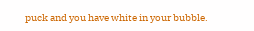puck and you have white in your bubble.